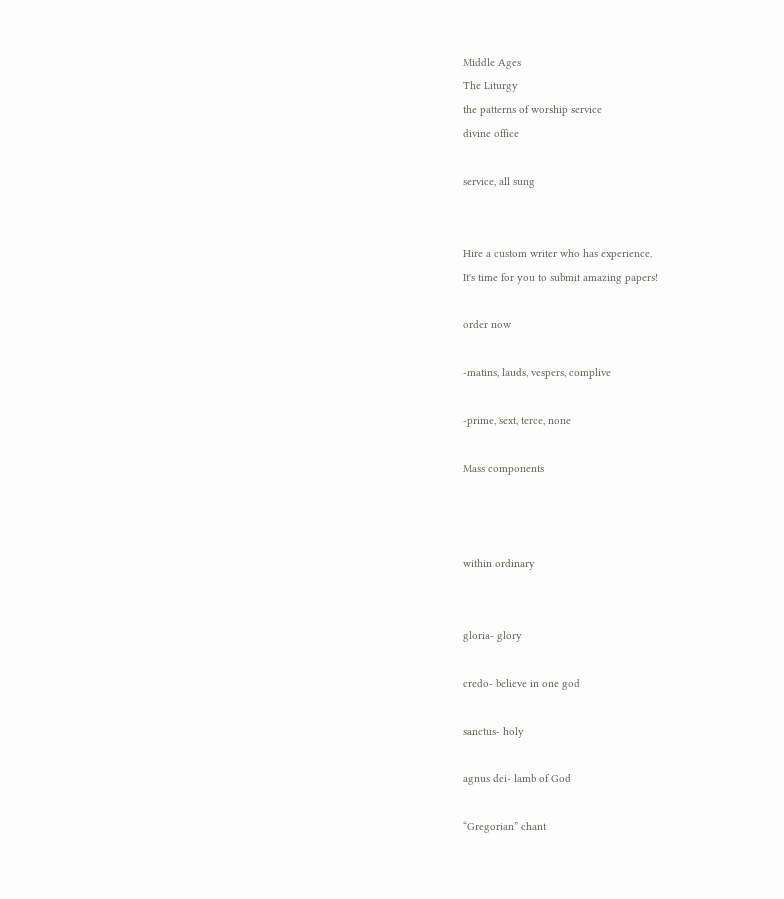Middle Ages
The Liturgy
the patterns of worship service
divine office

service, all sung


Hire a custom writer who has experience.
It's time for you to submit amazing papers!

order now

-matins, lauds, vespers, complive

-prime, sext, terce, none

Mass components



within ordinary


gloria- glory

credo- believe in one god

sanctus- holy

agnus dei- lamb of God

“Gregorian” chant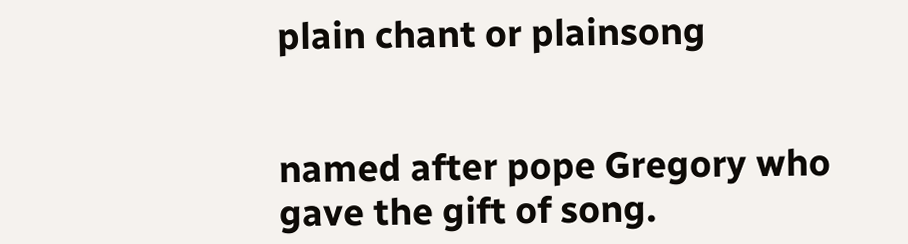plain chant or plainsong


named after pope Gregory who gave the gift of song.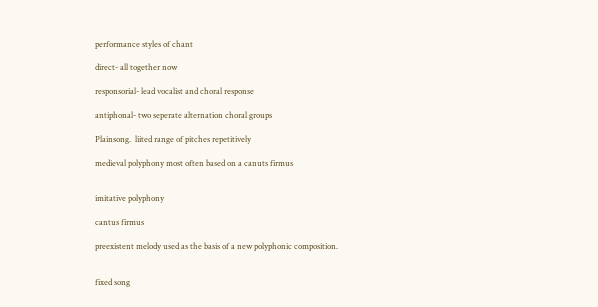performance styles of chant

direct- all together now

responsorial- lead vocalist and choral response

antiphonal- two seperate alternation choral groups

Plainsong.  liited range of pitches repetitively

medieval polyphony most often based on a canuts firmus


imitative polyphony

cantus firmus

preexistent melody used as the basis of a new polyphonic composition.


fixed song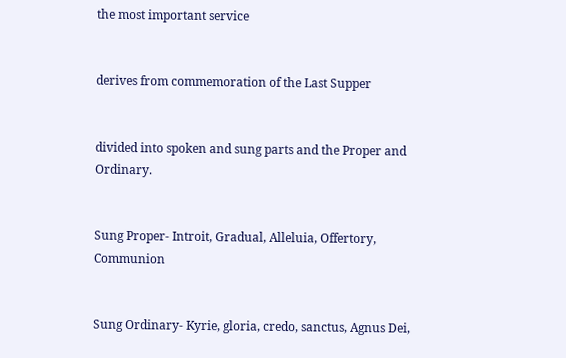the most important service


derives from commemoration of the Last Supper


divided into spoken and sung parts and the Proper and Ordinary.


Sung Proper- Introit, Gradual, Alleluia, Offertory, Communion


Sung Ordinary- Kyrie, gloria, credo, sanctus, Agnus Dei,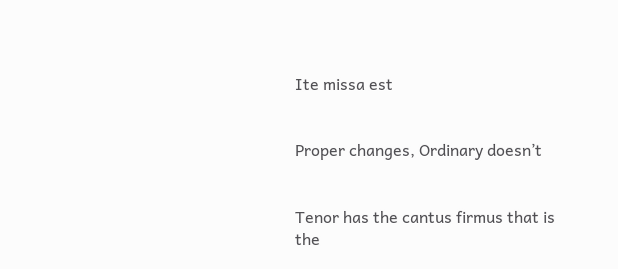Ite missa est


Proper changes, Ordinary doesn’t


Tenor has the cantus firmus that is the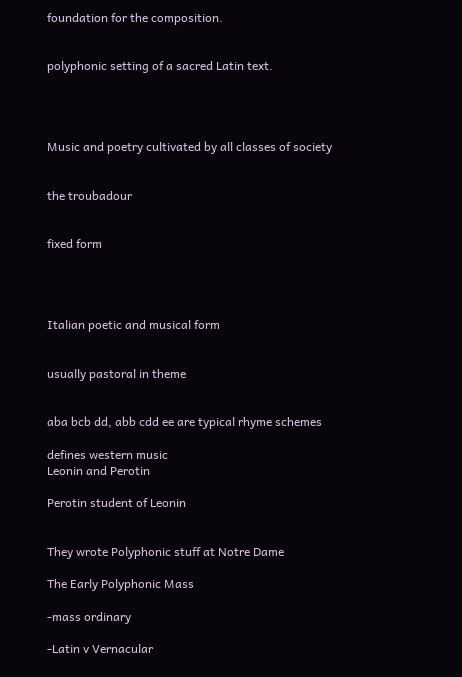foundation for the composition.


polyphonic setting of a sacred Latin text.




Music and poetry cultivated by all classes of society


the troubadour


fixed form




Italian poetic and musical form


usually pastoral in theme


aba bcb dd, abb cdd ee are typical rhyme schemes

defines western music
Leonin and Perotin

Perotin student of Leonin


They wrote Polyphonic stuff at Notre Dame

The Early Polyphonic Mass

-mass ordinary

-Latin v Vernacular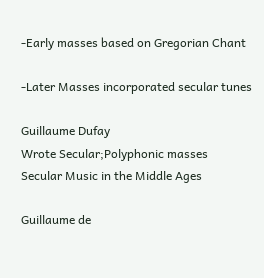-Early masses based on Gregorian Chant

-Later Masses incorporated secular tunes

Guillaume Dufay
Wrote Secular;Polyphonic masses
Secular Music in the Middle Ages

Guillaume de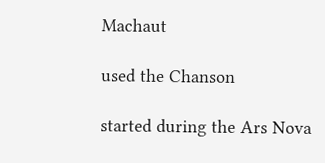Machaut

used the Chanson

started during the Ars Nova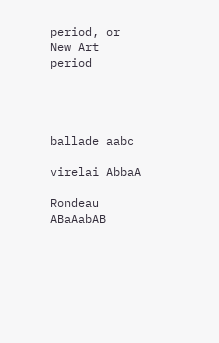period, or New Art period




ballade aabc

virelai AbbaA

Rondeau ABaAabAB